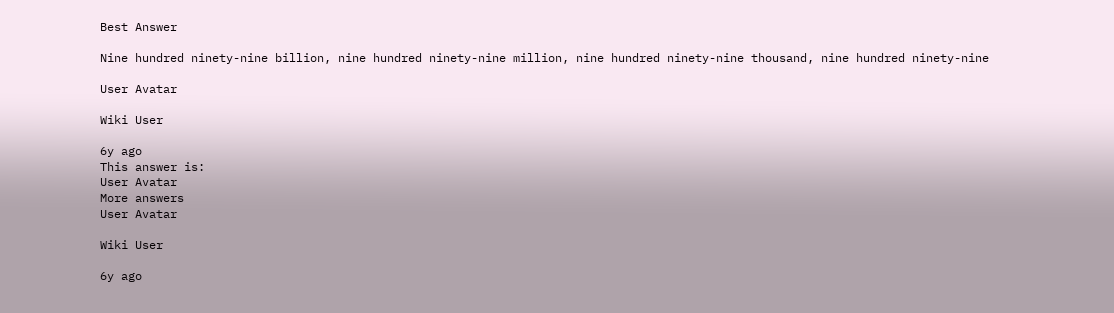Best Answer

Nine hundred ninety-nine billion, nine hundred ninety-nine million, nine hundred ninety-nine thousand, nine hundred ninety-nine

User Avatar

Wiki User

6y ago
This answer is:
User Avatar
More answers
User Avatar

Wiki User

6y ago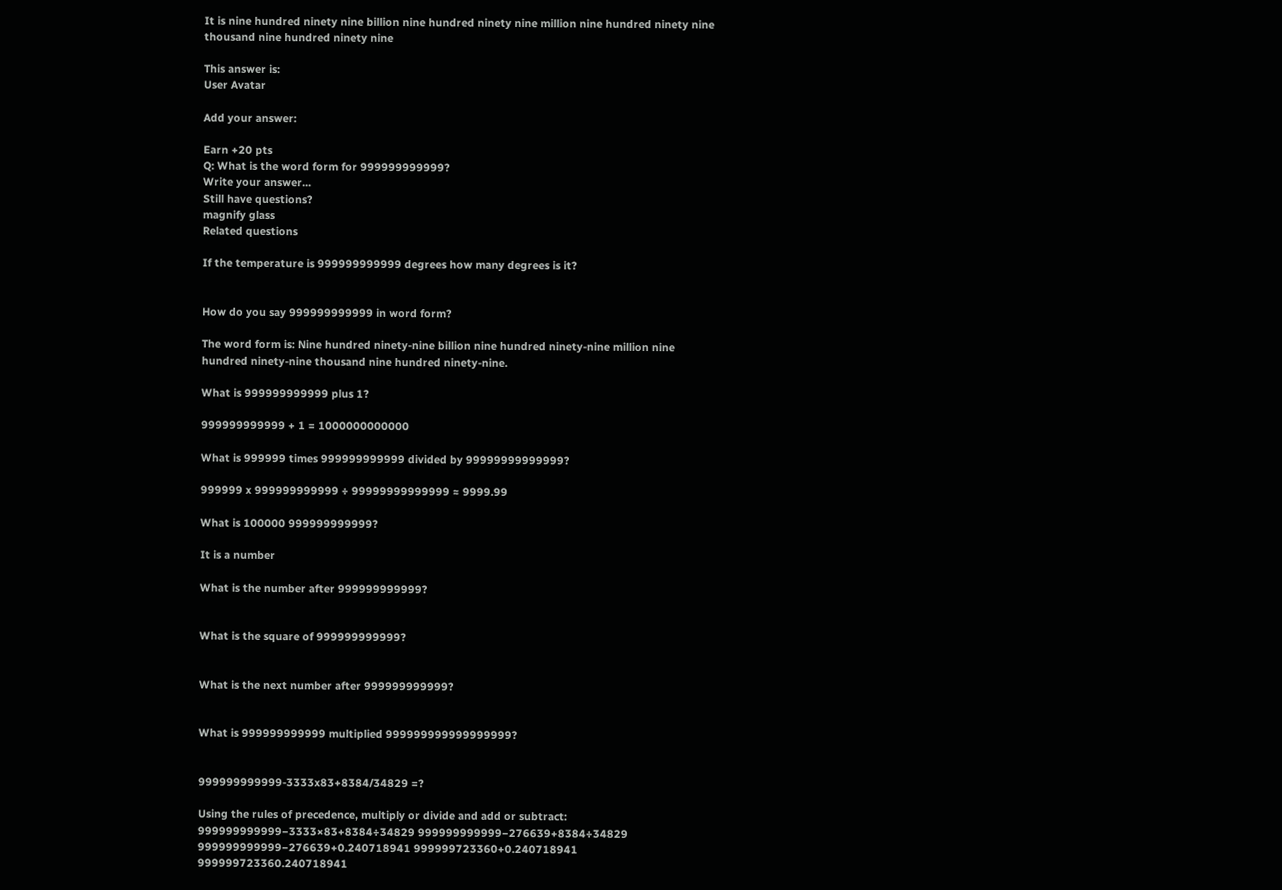It is nine hundred ninety nine billion nine hundred ninety nine million nine hundred ninety nine thousand nine hundred ninety nine

This answer is:
User Avatar

Add your answer:

Earn +20 pts
Q: What is the word form for 999999999999?
Write your answer...
Still have questions?
magnify glass
Related questions

If the temperature is 999999999999 degrees how many degrees is it?


How do you say 999999999999 in word form?

The word form is: Nine hundred ninety-nine billion nine hundred ninety-nine million nine hundred ninety-nine thousand nine hundred ninety-nine.

What is 999999999999 plus 1?

999999999999 + 1 = 1000000000000

What is 999999 times 999999999999 divided by 99999999999999?

999999 x 999999999999 ÷ 99999999999999 ≈ 9999.99

What is 100000 999999999999?

It is a number

What is the number after 999999999999?


What is the square of 999999999999?


What is the next number after 999999999999?


What is 999999999999 multiplied 999999999999999999?


999999999999-3333x83+8384/34829 =?

Using the rules of precedence, multiply or divide and add or subtract: 999999999999−3333×83+8384÷34829 999999999999−276639+8384÷34829 999999999999−276639+0.240718941 999999723360+0.240718941 999999723360.240718941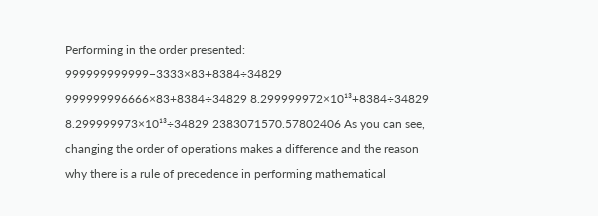Performing in the order presented: 999999999999−3333×83+8384÷34829 999999996666×83+8384÷34829 8.299999972×10¹³+8384÷34829 8.299999973×10¹³÷34829 2383071570.57802406 As you can see, changing the order of operations makes a difference and the reason why there is a rule of precedence in performing mathematical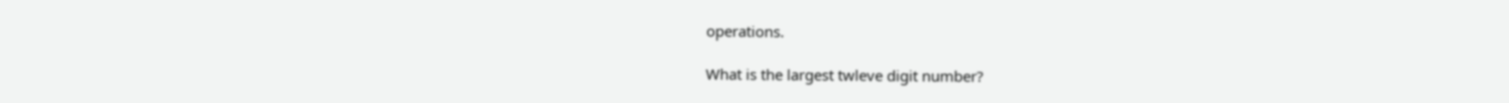operations.

What is the largest twleve digit number?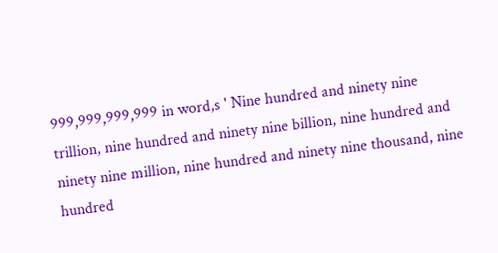999,999,999,999 in word,s ' Nine hundred and ninety nine trillion, nine hundred and ninety nine billion, nine hundred and ninety nine million, nine hundred and ninety nine thousand, nine hundred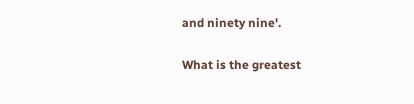and ninety nine'.

What is the greatest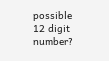possible 12 digit number?